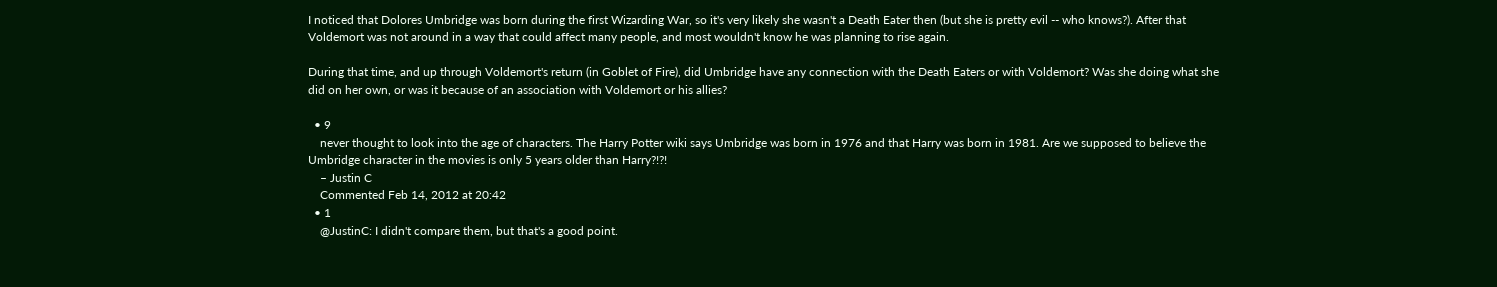I noticed that Dolores Umbridge was born during the first Wizarding War, so it's very likely she wasn't a Death Eater then (but she is pretty evil -- who knows?). After that Voldemort was not around in a way that could affect many people, and most wouldn't know he was planning to rise again.

During that time, and up through Voldemort's return (in Goblet of Fire), did Umbridge have any connection with the Death Eaters or with Voldemort? Was she doing what she did on her own, or was it because of an association with Voldemort or his allies?

  • 9
    never thought to look into the age of characters. The Harry Potter wiki says Umbridge was born in 1976 and that Harry was born in 1981. Are we supposed to believe the Umbridge character in the movies is only 5 years older than Harry?!?!
    – Justin C
    Commented Feb 14, 2012 at 20:42
  • 1
    @JustinC: I didn't compare them, but that's a good point.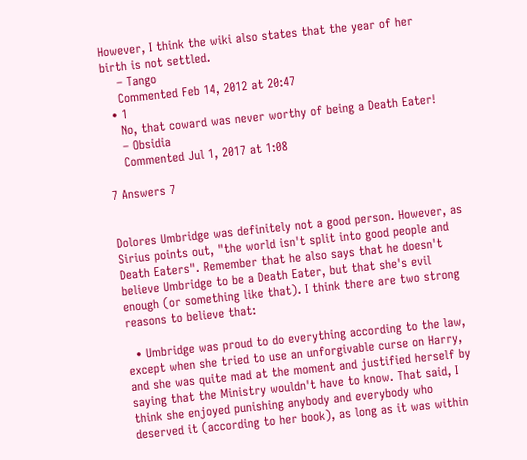However, I think the wiki also states that the year of her birth is not settled.
    – Tango
    Commented Feb 14, 2012 at 20:47
  • 1
    No, that coward was never worthy of being a Death Eater!
    – Obsidia
    Commented Jul 1, 2017 at 1:08

7 Answers 7


Dolores Umbridge was definitely not a good person. However, as Sirius points out, "the world isn't split into good people and Death Eaters". Remember that he also says that he doesn't believe Umbridge to be a Death Eater, but that she's evil enough (or something like that). I think there are two strong reasons to believe that:

  • Umbridge was proud to do everything according to the law, except when she tried to use an unforgivable curse on Harry, and she was quite mad at the moment and justified herself by saying that the Ministry wouldn't have to know. That said, I think she enjoyed punishing anybody and everybody who deserved it (according to her book), as long as it was within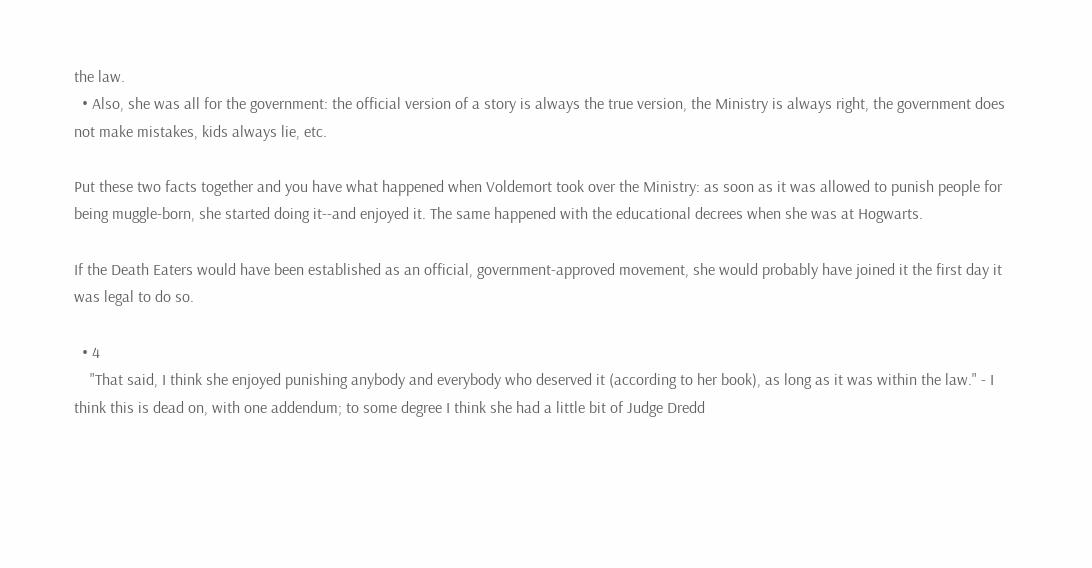the law.
  • Also, she was all for the government: the official version of a story is always the true version, the Ministry is always right, the government does not make mistakes, kids always lie, etc.

Put these two facts together and you have what happened when Voldemort took over the Ministry: as soon as it was allowed to punish people for being muggle-born, she started doing it--and enjoyed it. The same happened with the educational decrees when she was at Hogwarts.

If the Death Eaters would have been established as an official, government-approved movement, she would probably have joined it the first day it was legal to do so.

  • 4
    "That said, I think she enjoyed punishing anybody and everybody who deserved it (according to her book), as long as it was within the law." - I think this is dead on, with one addendum; to some degree I think she had a little bit of Judge Dredd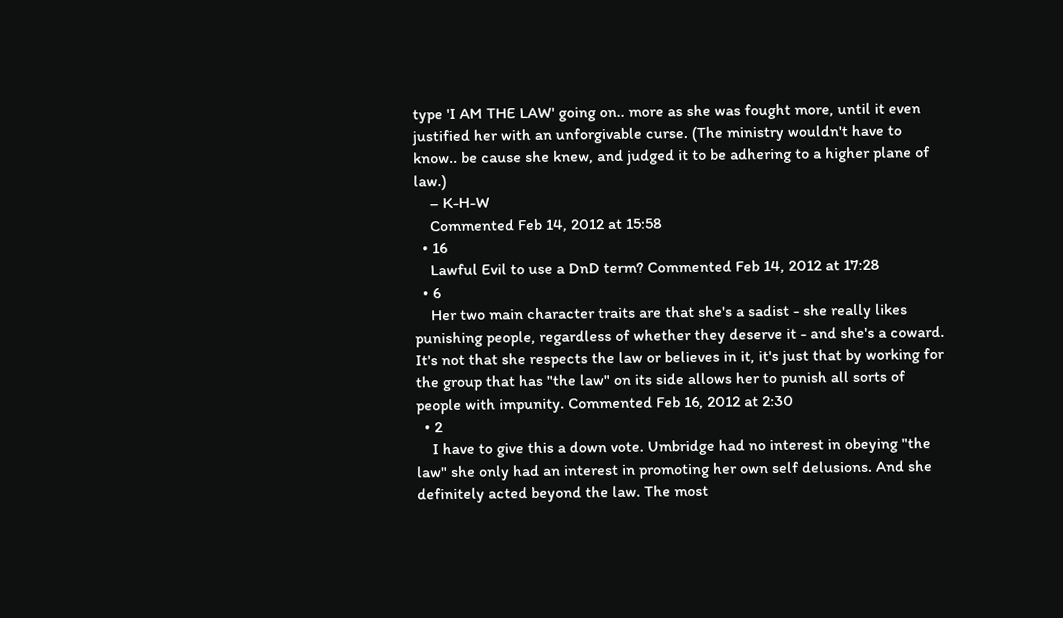type 'I AM THE LAW' going on.. more as she was fought more, until it even justified her with an unforgivable curse. (The ministry wouldn't have to know.. be cause she knew, and judged it to be adhering to a higher plane of law.)
    – K-H-W
    Commented Feb 14, 2012 at 15:58
  • 16
    Lawful Evil to use a DnD term? Commented Feb 14, 2012 at 17:28
  • 6
    Her two main character traits are that she's a sadist - she really likes punishing people, regardless of whether they deserve it - and she's a coward. It's not that she respects the law or believes in it, it's just that by working for the group that has "the law" on its side allows her to punish all sorts of people with impunity. Commented Feb 16, 2012 at 2:30
  • 2
    I have to give this a down vote. Umbridge had no interest in obeying "the law" she only had an interest in promoting her own self delusions. And she definitely acted beyond the law. The most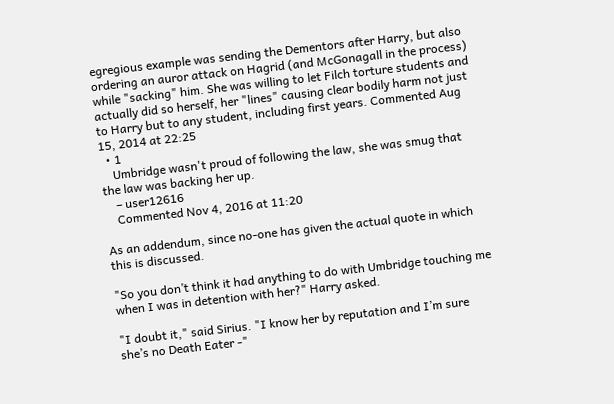egregious example was sending the Dementors after Harry, but also ordering an auror attack on Hagrid (and McGonagall in the process) while "sacking" him. She was willing to let Filch torture students and actually did so herself, her "lines" causing clear bodily harm not just to Harry but to any student, including first years. Commented Aug 15, 2014 at 22:25
  • 1
    Umbridge wasn't proud of following the law, she was smug that the law was backing her up.
    – user12616
    Commented Nov 4, 2016 at 11:20

As an addendum, since no-one has given the actual quote in which this is discussed.

"So you don’t think it had anything to do with Umbridge touching me when I was in detention with her?" Harry asked.

"I doubt it," said Sirius. "I know her by reputation and I’m sure she’s no Death Eater -"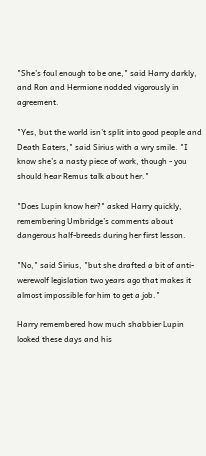"She’s foul enough to be one," said Harry darkly, and Ron and Hermione nodded vigorously in agreement.

"Yes, but the world isn’t split into good people and Death Eaters," said Sirius with a wry smile. "I know she’s a nasty piece of work, though - you should hear Remus talk about her."

"Does Lupin know her?" asked Harry quickly, remembering Umbridge’s comments about dangerous half-breeds during her first lesson.

"No," said Sirius, "but she drafted a bit of anti-werewolf legislation two years ago that makes it almost impossible for him to get a job."

Harry remembered how much shabbier Lupin looked these days and his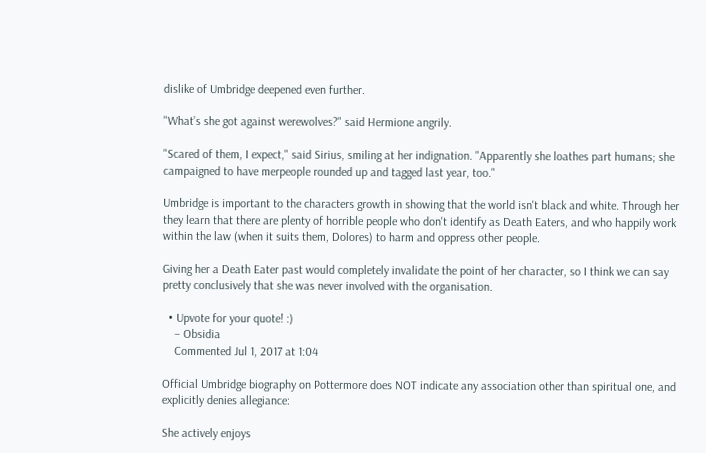dislike of Umbridge deepened even further.

"What’s she got against werewolves?" said Hermione angrily.

"Scared of them, I expect," said Sirius, smiling at her indignation. "Apparently she loathes part humans; she campaigned to have merpeople rounded up and tagged last year, too."

Umbridge is important to the characters growth in showing that the world isn't black and white. Through her they learn that there are plenty of horrible people who don't identify as Death Eaters, and who happily work within the law (when it suits them, Dolores) to harm and oppress other people.

Giving her a Death Eater past would completely invalidate the point of her character, so I think we can say pretty conclusively that she was never involved with the organisation.

  • Upvote for your quote! :)
    – Obsidia
    Commented Jul 1, 2017 at 1:04

Official Umbridge biography on Pottermore does NOT indicate any association other than spiritual one, and explicitly denies allegiance:

She actively enjoys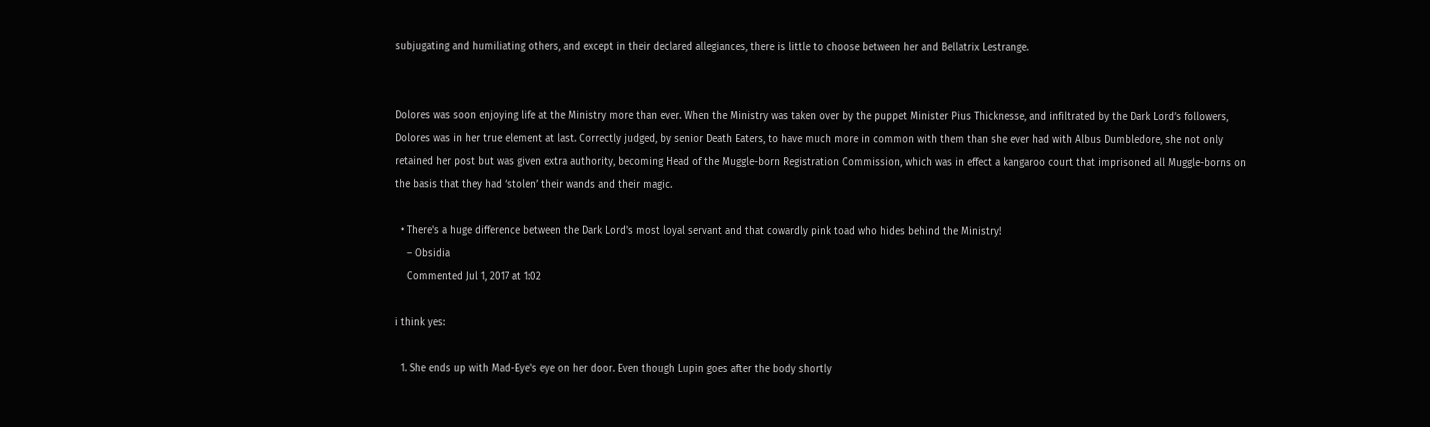subjugating and humiliating others, and except in their declared allegiances, there is little to choose between her and Bellatrix Lestrange.


Dolores was soon enjoying life at the Ministry more than ever. When the Ministry was taken over by the puppet Minister Pius Thicknesse, and infiltrated by the Dark Lord’s followers, Dolores was in her true element at last. Correctly judged, by senior Death Eaters, to have much more in common with them than she ever had with Albus Dumbledore, she not only retained her post but was given extra authority, becoming Head of the Muggle-born Registration Commission, which was in effect a kangaroo court that imprisoned all Muggle-borns on the basis that they had ‘stolen’ their wands and their magic.

  • There's a huge difference between the Dark Lord's most loyal servant and that cowardly pink toad who hides behind the Ministry!
    – Obsidia
    Commented Jul 1, 2017 at 1:02

i think yes:

  1. She ends up with Mad-Eye's eye on her door. Even though Lupin goes after the body shortly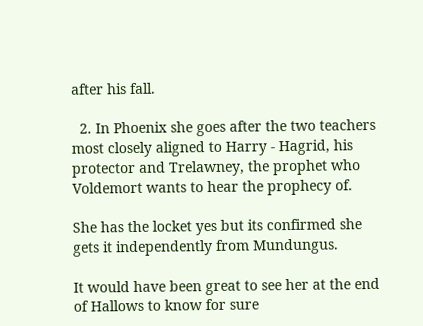after his fall.

  2. In Phoenix she goes after the two teachers most closely aligned to Harry - Hagrid, his protector and Trelawney, the prophet who Voldemort wants to hear the prophecy of.

She has the locket yes but its confirmed she gets it independently from Mundungus.

It would have been great to see her at the end of Hallows to know for sure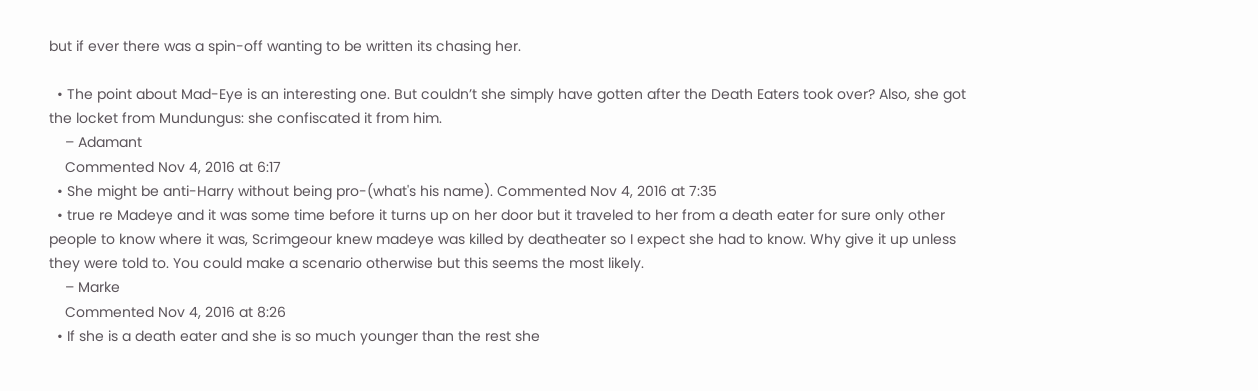but if ever there was a spin-off wanting to be written its chasing her.

  • The point about Mad-Eye is an interesting one. But couldn’t she simply have gotten after the Death Eaters took over? Also, she got the locket from Mundungus: she confiscated it from him.
    – Adamant
    Commented Nov 4, 2016 at 6:17
  • She might be anti-Harry without being pro-(what's his name). Commented Nov 4, 2016 at 7:35
  • true re Madeye and it was some time before it turns up on her door but it traveled to her from a death eater for sure only other people to know where it was, Scrimgeour knew madeye was killed by deatheater so I expect she had to know. Why give it up unless they were told to. You could make a scenario otherwise but this seems the most likely.
    – Marke
    Commented Nov 4, 2016 at 8:26
  • If she is a death eater and she is so much younger than the rest she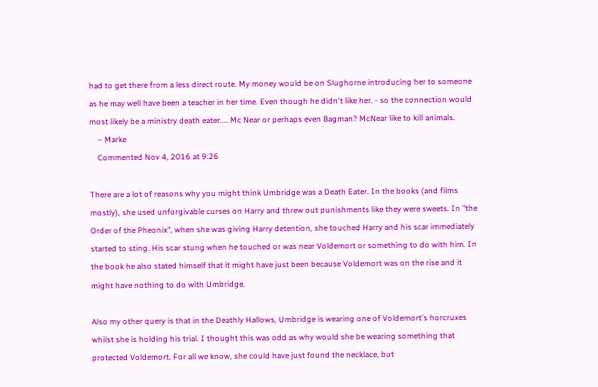had to get there from a less direct route. My money would be on Slughorne introducing her to someone as he may well have been a teacher in her time. Even though he didn't like her. - so the connection would most likely be a ministry death eater.... Mc Near or perhaps even Bagman? McNear like to kill animals.
    – Marke
    Commented Nov 4, 2016 at 9:26

There are a lot of reasons why you might think Umbridge was a Death Eater. In the books (and films mostly), she used unforgivable curses on Harry and threw out punishments like they were sweets. In "the Order of the Pheonix", when she was giving Harry detention, she touched Harry and his scar immediately started to sting. His scar stung when he touched or was near Voldemort or something to do with him. In the book he also stated himself that it might have just been because Voldemort was on the rise and it might have nothing to do with Umbridge.

Also my other query is that in the Deathly Hallows, Umbridge is wearing one of Voldemort's horcruxes whilst she is holding his trial. I thought this was odd as why would she be wearing something that protected Voldemort. For all we know, she could have just found the necklace, but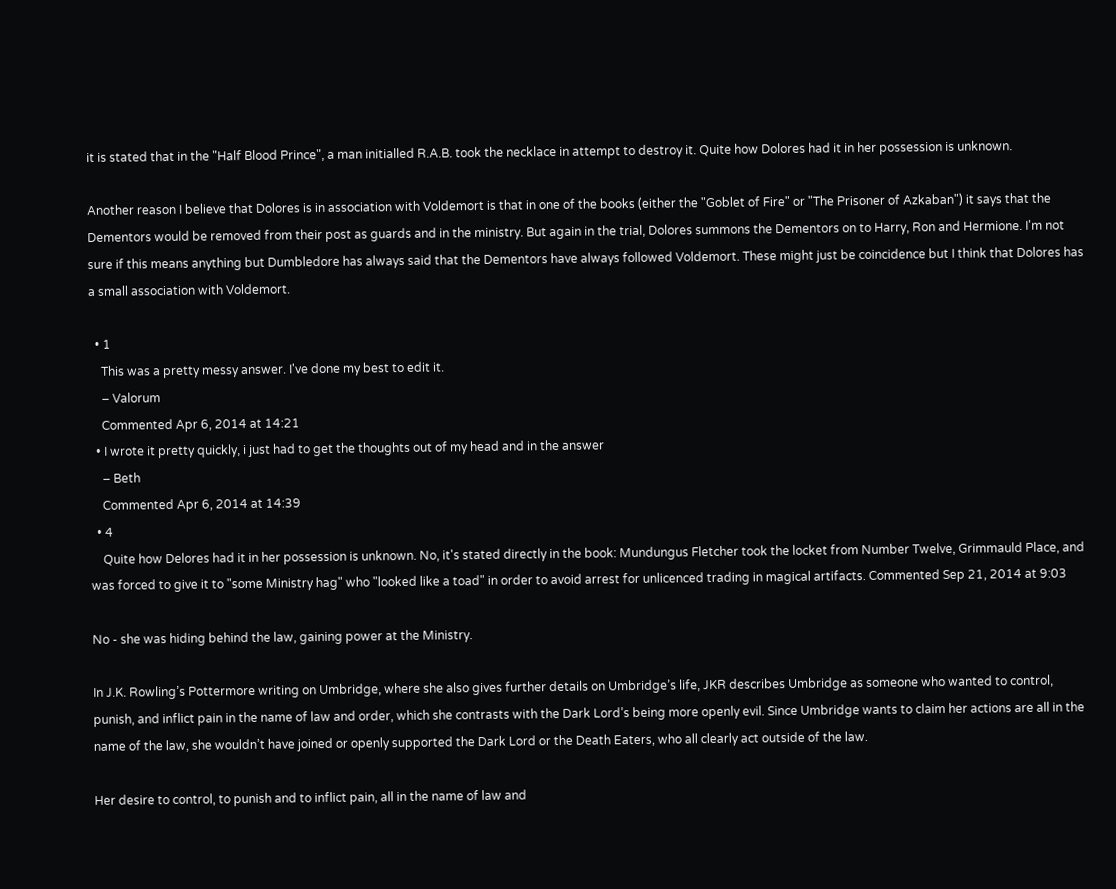it is stated that in the "Half Blood Prince", a man initialled R.A.B. took the necklace in attempt to destroy it. Quite how Dolores had it in her possession is unknown.

Another reason I believe that Dolores is in association with Voldemort is that in one of the books (either the "Goblet of Fire" or "The Prisoner of Azkaban") it says that the Dementors would be removed from their post as guards and in the ministry. But again in the trial, Dolores summons the Dementors on to Harry, Ron and Hermione. I'm not sure if this means anything but Dumbledore has always said that the Dementors have always followed Voldemort. These might just be coincidence but I think that Dolores has a small association with Voldemort.

  • 1
    This was a pretty messy answer. I've done my best to edit it.
    – Valorum
    Commented Apr 6, 2014 at 14:21
  • I wrote it pretty quickly, i just had to get the thoughts out of my head and in the answer
    – Beth
    Commented Apr 6, 2014 at 14:39
  • 4
    Quite how Delores had it in her possession is unknown. No, it's stated directly in the book: Mundungus Fletcher took the locket from Number Twelve, Grimmauld Place, and was forced to give it to "some Ministry hag" who "looked like a toad" in order to avoid arrest for unlicenced trading in magical artifacts. Commented Sep 21, 2014 at 9:03

No - she was hiding behind the law, gaining power at the Ministry.

In J.K. Rowling’s Pottermore writing on Umbridge, where she also gives further details on Umbridge’s life, JKR describes Umbridge as someone who wanted to control, punish, and inflict pain in the name of law and order, which she contrasts with the Dark Lord’s being more openly evil. Since Umbridge wants to claim her actions are all in the name of the law, she wouldn’t have joined or openly supported the Dark Lord or the Death Eaters, who all clearly act outside of the law.

Her desire to control, to punish and to inflict pain, all in the name of law and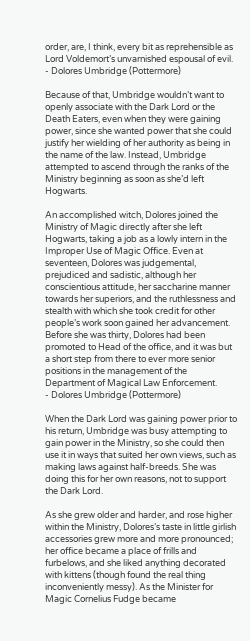order, are, I think, every bit as reprehensible as Lord Voldemort’s unvarnished espousal of evil.
- Dolores Umbridge (Pottermore)

Because of that, Umbridge wouldn’t want to openly associate with the Dark Lord or the Death Eaters, even when they were gaining power, since she wanted power that she could justify her wielding of her authority as being in the name of the law. Instead, Umbridge attempted to ascend through the ranks of the Ministry beginning as soon as she’d left Hogwarts.

An accomplished witch, Dolores joined the Ministry of Magic directly after she left Hogwarts, taking a job as a lowly intern in the Improper Use of Magic Office. Even at seventeen, Dolores was judgemental, prejudiced and sadistic, although her conscientious attitude, her saccharine manner towards her superiors, and the ruthlessness and stealth with which she took credit for other people’s work soon gained her advancement. Before she was thirty, Dolores had been promoted to Head of the office, and it was but a short step from there to ever more senior positions in the management of the Department of Magical Law Enforcement.
- Dolores Umbridge (Pottermore)

When the Dark Lord was gaining power prior to his return, Umbridge was busy attempting to gain power in the Ministry, so she could then use it in ways that suited her own views, such as making laws against half-breeds. She was doing this for her own reasons, not to support the Dark Lord.

As she grew older and harder, and rose higher within the Ministry, Dolores’s taste in little girlish accessories grew more and more pronounced; her office became a place of frills and furbelows, and she liked anything decorated with kittens (though found the real thing inconveniently messy). As the Minister for Magic Cornelius Fudge became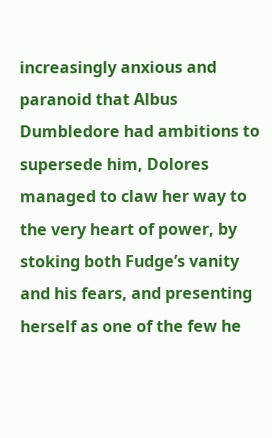increasingly anxious and paranoid that Albus Dumbledore had ambitions to supersede him, Dolores managed to claw her way to the very heart of power, by stoking both Fudge’s vanity and his fears, and presenting herself as one of the few he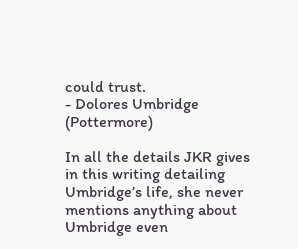could trust.
- Dolores Umbridge (Pottermore)

In all the details JKR gives in this writing detailing Umbridge’s life, she never mentions anything about Umbridge even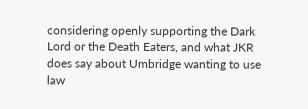considering openly supporting the Dark Lord or the Death Eaters, and what JKR does say about Umbridge wanting to use law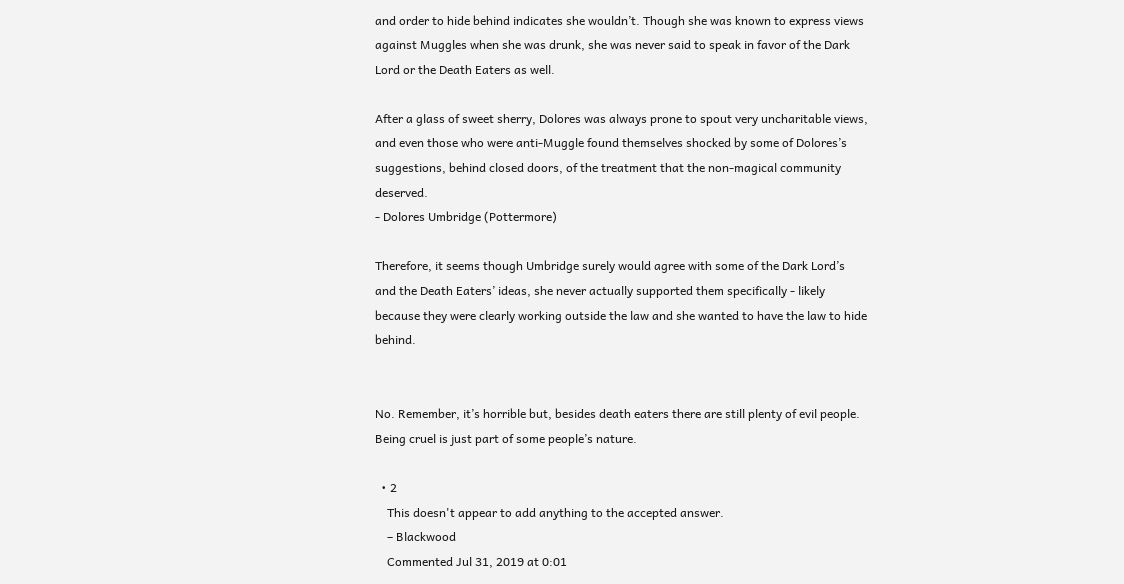and order to hide behind indicates she wouldn’t. Though she was known to express views against Muggles when she was drunk, she was never said to speak in favor of the Dark Lord or the Death Eaters as well.

After a glass of sweet sherry, Dolores was always prone to spout very uncharitable views, and even those who were anti-Muggle found themselves shocked by some of Dolores’s suggestions, behind closed doors, of the treatment that the non-magical community deserved.
- Dolores Umbridge (Pottermore)

Therefore, it seems though Umbridge surely would agree with some of the Dark Lord’s and the Death Eaters’ ideas, she never actually supported them specifically - likely because they were clearly working outside the law and she wanted to have the law to hide behind.


No. Remember, it’s horrible but, besides death eaters there are still plenty of evil people. Being cruel is just part of some people’s nature.

  • 2
    This doesn't appear to add anything to the accepted answer.
    – Blackwood
    Commented Jul 31, 2019 at 0:01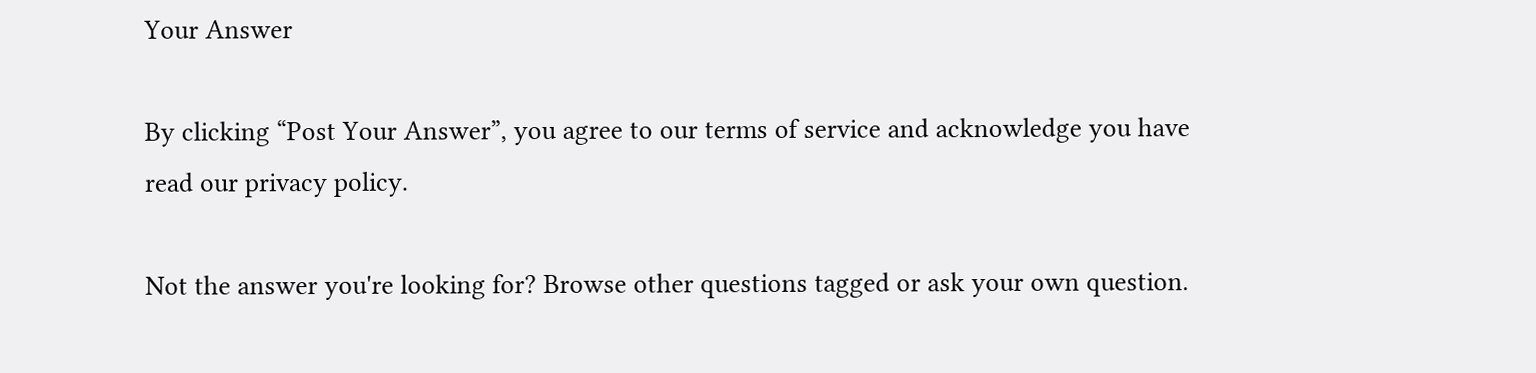Your Answer

By clicking “Post Your Answer”, you agree to our terms of service and acknowledge you have read our privacy policy.

Not the answer you're looking for? Browse other questions tagged or ask your own question.